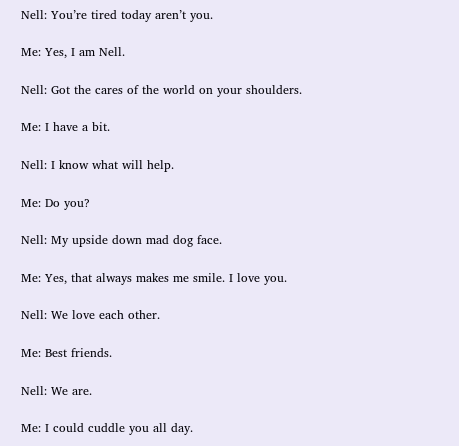Nell: You’re tired today aren’t you.

Me: Yes, I am Nell.

Nell: Got the cares of the world on your shoulders.

Me: I have a bit.

Nell: I know what will help.

Me: Do you?

Nell: My upside down mad dog face.

Me: Yes, that always makes me smile. I love you.

Nell: We love each other.

Me: Best friends.

Nell: We are.

Me: I could cuddle you all day.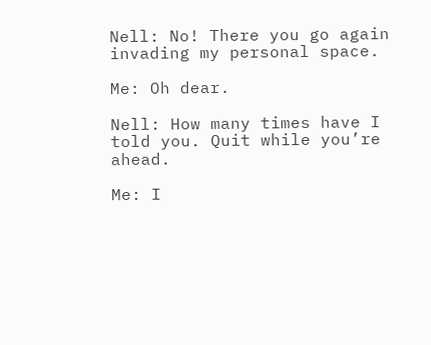Nell: No! There you go again invading my personal space.

Me: Oh dear.

Nell: How many times have I told you. Quit while you’re ahead.

Me: I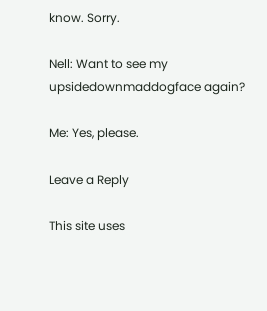know. Sorry.

Nell: Want to see my upsidedownmaddogface again?

Me: Yes, please.

Leave a Reply

This site uses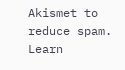Akismet to reduce spam. Learn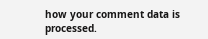how your comment data is processed.